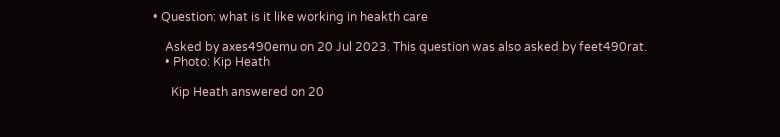• Question: what is it like working in heakth care

    Asked by axes490emu on 20 Jul 2023. This question was also asked by feet490rat.
    • Photo: Kip Heath

      Kip Heath answered on 20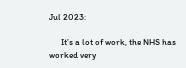Jul 2023:

      It’s a lot of work, the NHS has worked very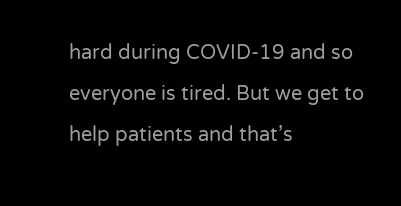hard during COVID-19 and so everyone is tired. But we get to help patients and that’s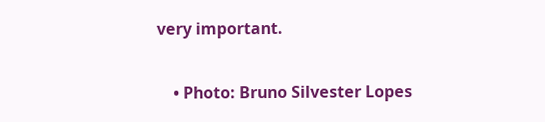very important.

    • Photo: Bruno Silvester Lopes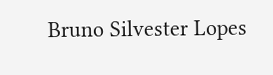Bruno Silvester Lopes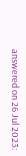answered on 26 Jul 2023: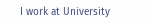I work at University